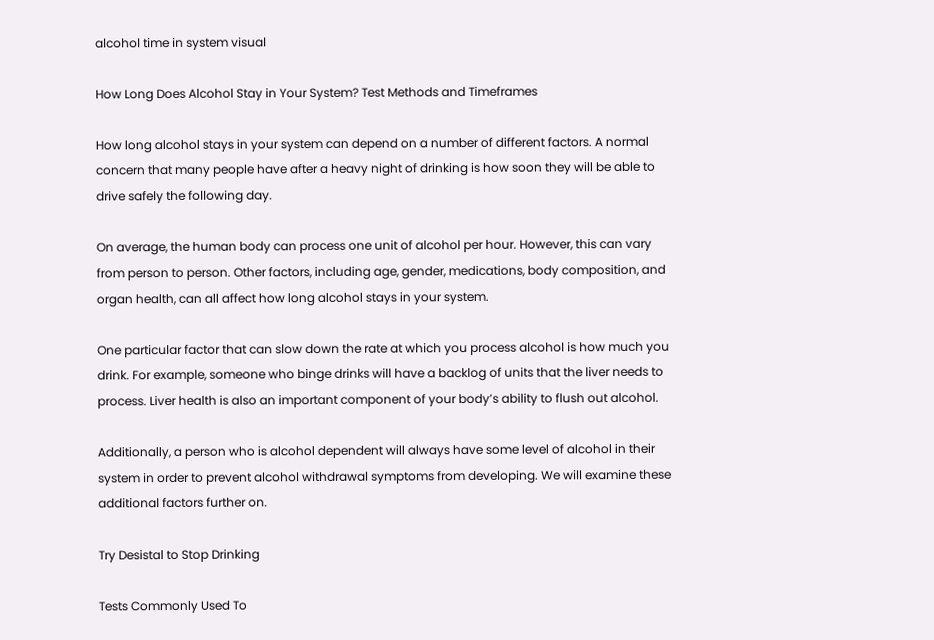alcohol time in system visual

How Long Does Alcohol Stay in Your System? Test Methods and Timeframes

How long alcohol stays in your system can depend on a number of different factors. A normal concern that many people have after a heavy night of drinking is how soon they will be able to drive safely the following day.

On average, the human body can process one unit of alcohol per hour. However, this can vary from person to person. Other factors, including age, gender, medications, body composition, and organ health, can all affect how long alcohol stays in your system.

One particular factor that can slow down the rate at which you process alcohol is how much you drink. For example, someone who binge drinks will have a backlog of units that the liver needs to process. Liver health is also an important component of your body’s ability to flush out alcohol.

Additionally, a person who is alcohol dependent will always have some level of alcohol in their system in order to prevent alcohol withdrawal symptoms from developing. We will examine these additional factors further on.

Try Desistal to Stop Drinking

Tests Commonly Used To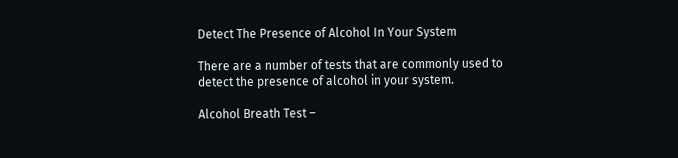Detect The Presence of Alcohol In Your System

There are a number of tests that are commonly used to detect the presence of alcohol in your system.

Alcohol Breath Test –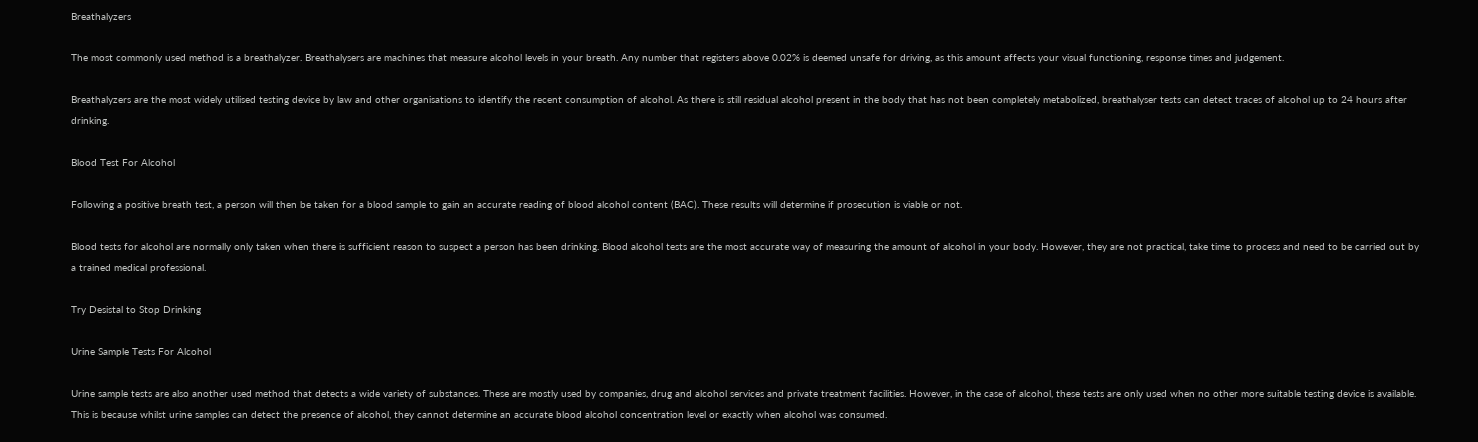Breathalyzers

The most commonly used method is a breathalyzer. Breathalysers are machines that measure alcohol levels in your breath. Any number that registers above 0.02% is deemed unsafe for driving, as this amount affects your visual functioning, response times and judgement.

Breathalyzers are the most widely utilised testing device by law and other organisations to identify the recent consumption of alcohol. As there is still residual alcohol present in the body that has not been completely metabolized, breathalyser tests can detect traces of alcohol up to 24 hours after drinking.

Blood Test For Alcohol

Following a positive breath test, a person will then be taken for a blood sample to gain an accurate reading of blood alcohol content (BAC). These results will determine if prosecution is viable or not.

Blood tests for alcohol are normally only taken when there is sufficient reason to suspect a person has been drinking. Blood alcohol tests are the most accurate way of measuring the amount of alcohol in your body. However, they are not practical, take time to process and need to be carried out by a trained medical professional.

Try Desistal to Stop Drinking

Urine Sample Tests For Alcohol

Urine sample tests are also another used method that detects a wide variety of substances. These are mostly used by companies, drug and alcohol services and private treatment facilities. However, in the case of alcohol, these tests are only used when no other more suitable testing device is available. This is because whilst urine samples can detect the presence of alcohol, they cannot determine an accurate blood alcohol concentration level or exactly when alcohol was consumed.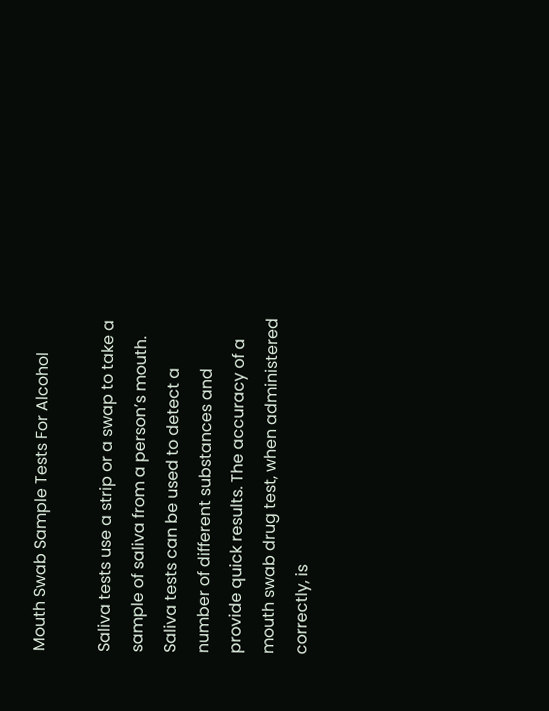Mouth Swab Sample Tests For Alcohol

Saliva tests use a strip or a swap to take a sample of saliva from a person’s mouth. Saliva tests can be used to detect a number of different substances and provide quick results. The accuracy of a mouth swab drug test, when administered correctly, is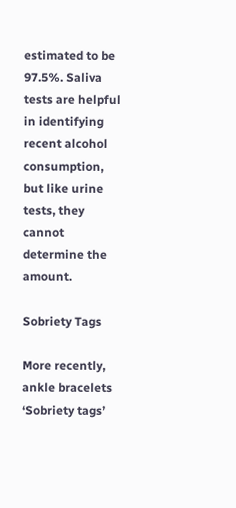estimated to be 97.5%. Saliva tests are helpful in identifying recent alcohol consumption, but like urine tests, they cannot determine the amount.

Sobriety Tags

More recently, ankle bracelets ‘Sobriety tags’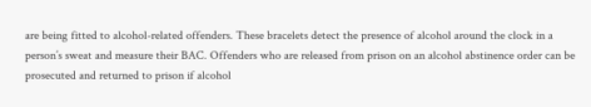are being fitted to alcohol-related offenders. These bracelets detect the presence of alcohol around the clock in a person’s sweat and measure their BAC. Offenders who are released from prison on an alcohol abstinence order can be prosecuted and returned to prison if alcohol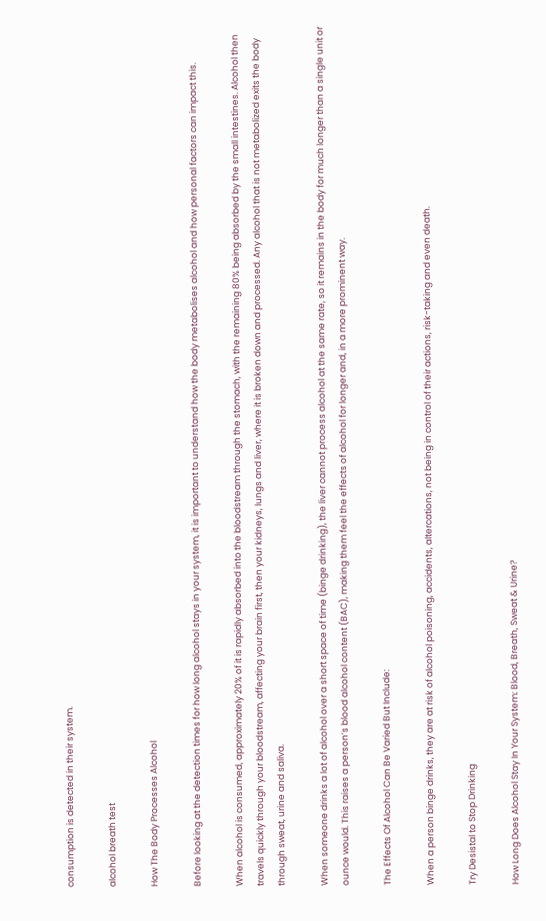consumption is detected in their system.

alcohol breath test

How The Body Processes Alcohol

Before looking at the detection times for how long alcohol stays in your system, it is important to understand how the body metabolises alcohol and how personal factors can impact this.

When alcohol is consumed, approximately 20% of it is rapidly absorbed into the bloodstream through the stomach, with the remaining 80% being absorbed by the small intestines. Alcohol then travels quickly through your bloodstream, affecting your brain first, then your kidneys, lungs and liver, where it is broken down and processed. Any alcohol that is not metabolized exits the body through sweat, urine and saliva.

When someone drinks a lot of alcohol over a short space of time (binge drinking), the liver cannot process alcohol at the same rate, so it remains in the body for much longer than a single unit or ounce would. This raises a person’s blood alcohol content (BAC), making them feel the effects of alcohol for longer and, in a more prominent way.

The Effects Of Alcohol Can Be Varied But Include:

When a person binge drinks, they are at risk of alcohol poisoning, accidents, altercations, not being in control of their actions, risk-taking and even death.

Try Desistal to Stop Drinking

How Long Does Alcohol Stay In Your System: Blood, Breath, Sweat & Urine?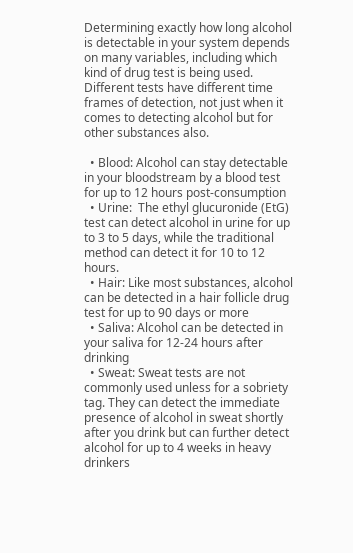Determining exactly how long alcohol is detectable in your system depends on many variables, including which kind of drug test is being used. Different tests have different time frames of detection, not just when it comes to detecting alcohol but for other substances also.

  • Blood: Alcohol can stay detectable in your bloodstream by a blood test for up to 12 hours post-consumption
  • Urine:  The ethyl glucuronide (EtG) test can detect alcohol in urine for up to 3 to 5 days, while the traditional method can detect it for 10 to 12 hours.
  • Hair: Like most substances, alcohol can be detected in a hair follicle drug test for up to 90 days or more
  • Saliva: Alcohol can be detected in your saliva for 12-24 hours after drinking
  • Sweat: Sweat tests are not commonly used unless for a sobriety tag. They can detect the immediate presence of alcohol in sweat shortly after you drink but can further detect alcohol for up to 4 weeks in heavy drinkers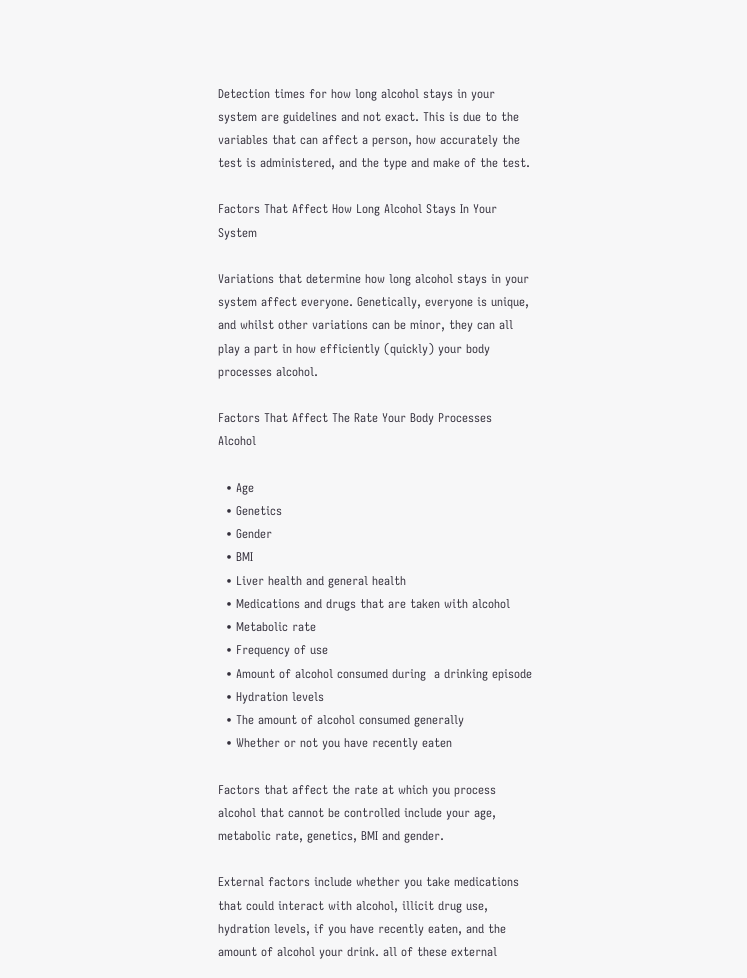Detection times for how long alcohol stays in your system are guidelines and not exact. This is due to the variables that can affect a person, how accurately the test is administered, and the type and make of the test.

Factors That Affect How Long Alcohol Stays In Your System

Variations that determine how long alcohol stays in your system affect everyone. Genetically, everyone is unique, and whilst other variations can be minor, they can all play a part in how efficiently (quickly) your body processes alcohol.

Factors That Affect The Rate Your Body Processes Alcohol

  • Age
  • Genetics
  • Gender
  • BMI
  • Liver health and general health
  • Medications and drugs that are taken with alcohol
  • Metabolic rate
  • Frequency of use
  • Amount of alcohol consumed during  a drinking episode
  • Hydration levels
  • The amount of alcohol consumed generally
  • Whether or not you have recently eaten

Factors that affect the rate at which you process alcohol that cannot be controlled include your age, metabolic rate, genetics, BMI and gender.

External factors include whether you take medications that could interact with alcohol, illicit drug use, hydration levels, if you have recently eaten, and the amount of alcohol your drink. all of these external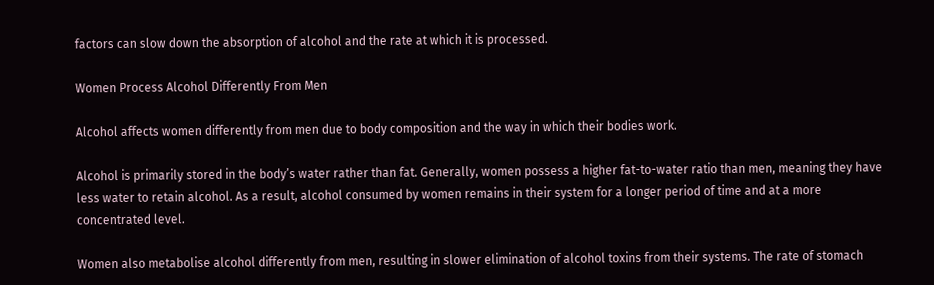factors can slow down the absorption of alcohol and the rate at which it is processed.

Women Process Alcohol Differently From Men

Alcohol affects women differently from men due to body composition and the way in which their bodies work.

Alcohol is primarily stored in the body’s water rather than fat. Generally, women possess a higher fat-to-water ratio than men, meaning they have less water to retain alcohol. As a result, alcohol consumed by women remains in their system for a longer period of time and at a more concentrated level.

Women also metabolise alcohol differently from men, resulting in slower elimination of alcohol toxins from their systems. The rate of stomach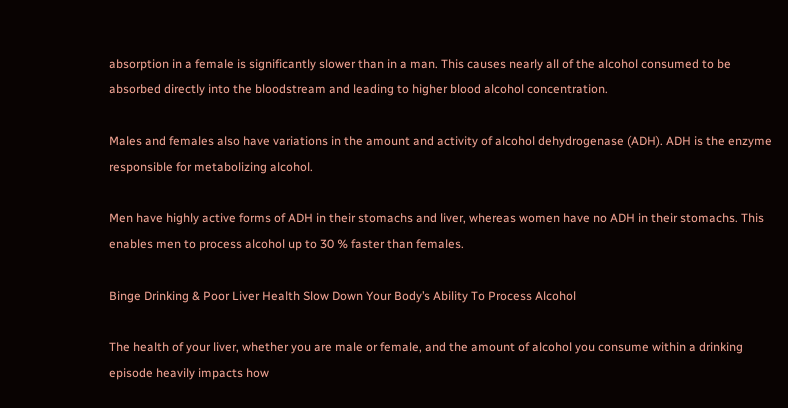absorption in a female is significantly slower than in a man. This causes nearly all of the alcohol consumed to be absorbed directly into the bloodstream and leading to higher blood alcohol concentration.

Males and females also have variations in the amount and activity of alcohol dehydrogenase (ADH). ADH is the enzyme responsible for metabolizing alcohol.

Men have highly active forms of ADH in their stomachs and liver, whereas women have no ADH in their stomachs. This enables men to process alcohol up to 30 % faster than females.

Binge Drinking & Poor Liver Health Slow Down Your Body’s Ability To Process Alcohol

The health of your liver, whether you are male or female, and the amount of alcohol you consume within a drinking episode heavily impacts how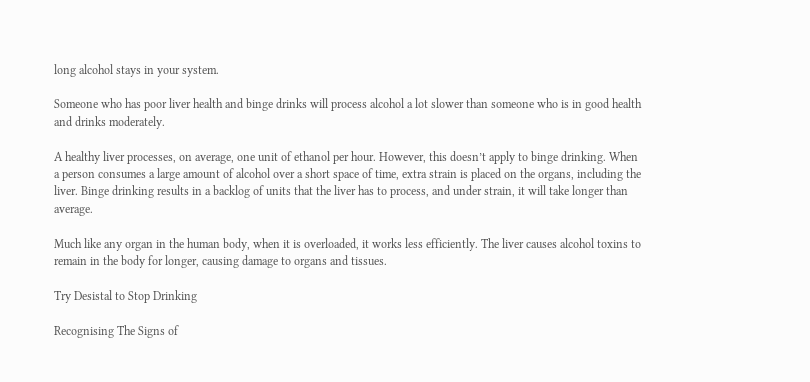long alcohol stays in your system.

Someone who has poor liver health and binge drinks will process alcohol a lot slower than someone who is in good health and drinks moderately.

A healthy liver processes, on average, one unit of ethanol per hour. However, this doesn’t apply to binge drinking. When a person consumes a large amount of alcohol over a short space of time, extra strain is placed on the organs, including the liver. Binge drinking results in a backlog of units that the liver has to process, and under strain, it will take longer than average.

Much like any organ in the human body, when it is overloaded, it works less efficiently. The liver causes alcohol toxins to remain in the body for longer, causing damage to organs and tissues.

Try Desistal to Stop Drinking

Recognising The Signs of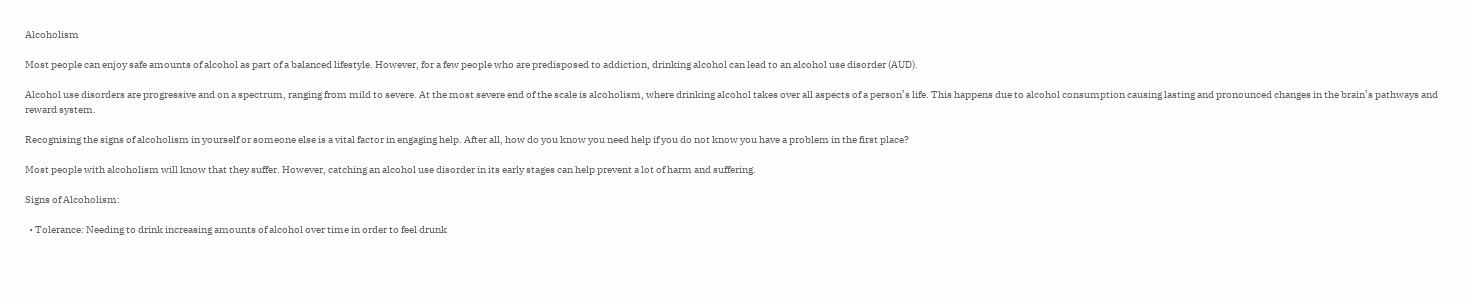Alcoholism

Most people can enjoy safe amounts of alcohol as part of a balanced lifestyle. However, for a few people who are predisposed to addiction, drinking alcohol can lead to an alcohol use disorder (AUD).

Alcohol use disorders are progressive and on a spectrum, ranging from mild to severe. At the most severe end of the scale is alcoholism, where drinking alcohol takes over all aspects of a person’s life. This happens due to alcohol consumption causing lasting and pronounced changes in the brain’s pathways and reward system.

Recognising the signs of alcoholism in yourself or someone else is a vital factor in engaging help. After all, how do you know you need help if you do not know you have a problem in the first place?

Most people with alcoholism will know that they suffer. However, catching an alcohol use disorder in its early stages can help prevent a lot of harm and suffering.

Signs of Alcoholism:

  • Tolerance: Needing to drink increasing amounts of alcohol over time in order to feel drunk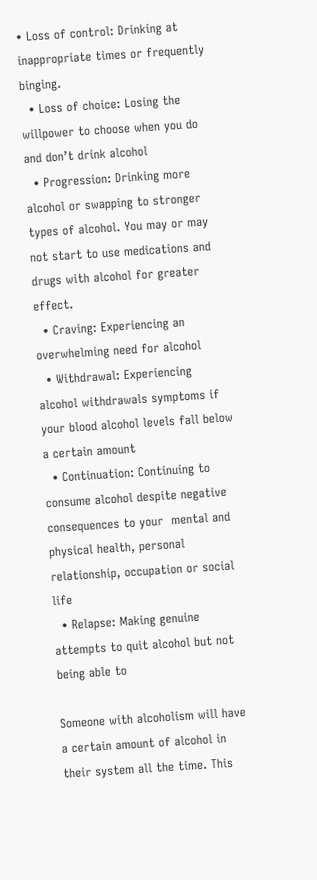• Loss of control: Drinking at inappropriate times or frequently binging.
  • Loss of choice: Losing the willpower to choose when you do and don’t drink alcohol
  • Progression: Drinking more alcohol or swapping to stronger types of alcohol. You may or may not start to use medications and drugs with alcohol for greater effect.
  • Craving: Experiencing an overwhelming need for alcohol
  • Withdrawal: Experiencing alcohol withdrawals symptoms if your blood alcohol levels fall below a certain amount
  • Continuation: Continuing to consume alcohol despite negative consequences to your  mental and physical health, personal relationship, occupation or social life
  • Relapse: Making genuine attempts to quit alcohol but not being able to

Someone with alcoholism will have a certain amount of alcohol in their system all the time. This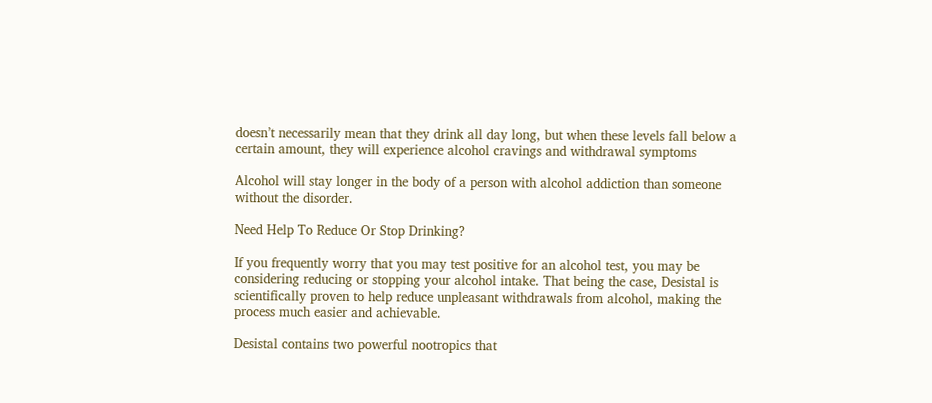doesn’t necessarily mean that they drink all day long, but when these levels fall below a certain amount, they will experience alcohol cravings and withdrawal symptoms

Alcohol will stay longer in the body of a person with alcohol addiction than someone without the disorder.

Need Help To Reduce Or Stop Drinking?

If you frequently worry that you may test positive for an alcohol test, you may be considering reducing or stopping your alcohol intake. That being the case, Desistal is scientifically proven to help reduce unpleasant withdrawals from alcohol, making the process much easier and achievable.

Desistal contains two powerful nootropics that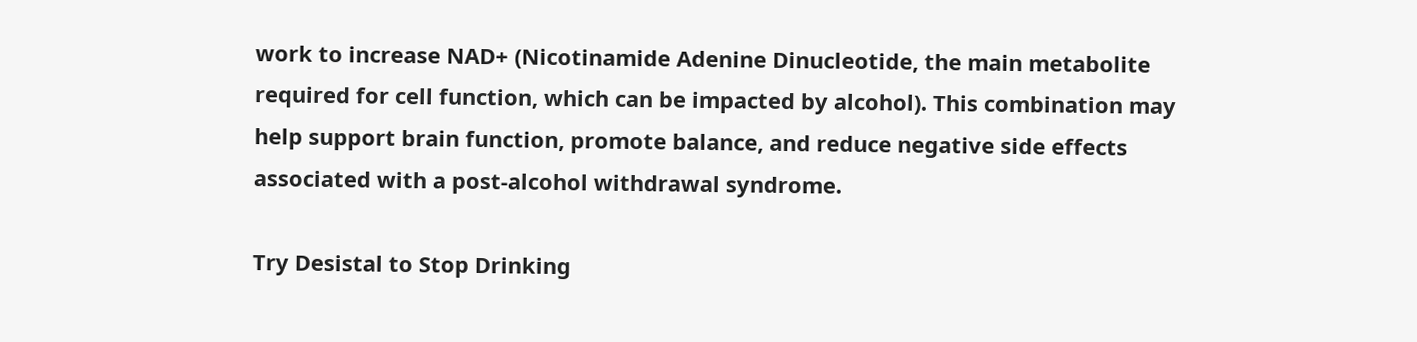work to increase NAD+ (Nicotinamide Adenine Dinucleotide, the main metabolite required for cell function, which can be impacted by alcohol). This combination may help support brain function, promote balance, and reduce negative side effects associated with a post-alcohol withdrawal syndrome.

Try Desistal to Stop Drinking